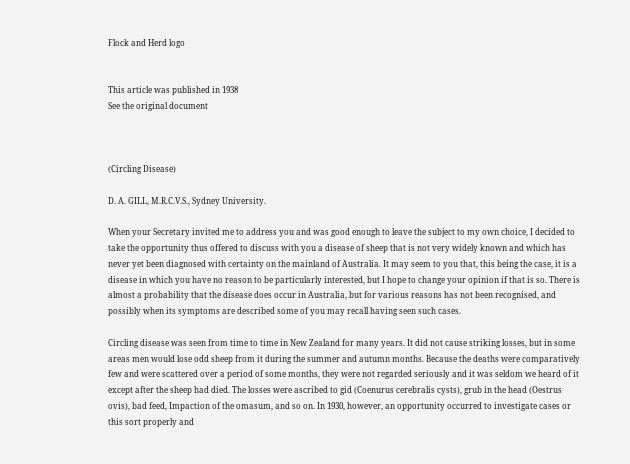Flock and Herd logo


This article was published in 1938
See the original document



(Circling Disease)

D. A. GILL, M.R.C.V.S., Sydney University.

When your Secretary invited me to address you and was good enough to leave the subject to my own choice, I decided to take the opportunity thus offered to discuss with you a disease of sheep that is not very widely known and which has never yet been diagnosed with certainty on the mainland of Australia. It may seem to you that, this being the case, it is a disease in which you have no reason to be particularly interested, but I hope to change your opinion if that is so. There is almost a probability that the disease does occur in Australia, but for various reasons has not been recognised, and possibly when its symptoms are described some of you may recall having seen such cases.

Circling disease was seen from time to time in New Zealand for many years. It did not cause striking losses, but in some areas men would lose odd sheep from it during the summer and autumn months. Because the deaths were comparatively few and were scattered over a period of some months, they were not regarded seriously and it was seldom we heard of it except after the sheep had died. The losses were ascribed to gid (Coenurus cerebralis cysts), grub in the head (Oestrus ovis), bad feed, Impaction of the omasum, and so on. In 1930, however, an opportunity occurred to investigate cases or this sort properly and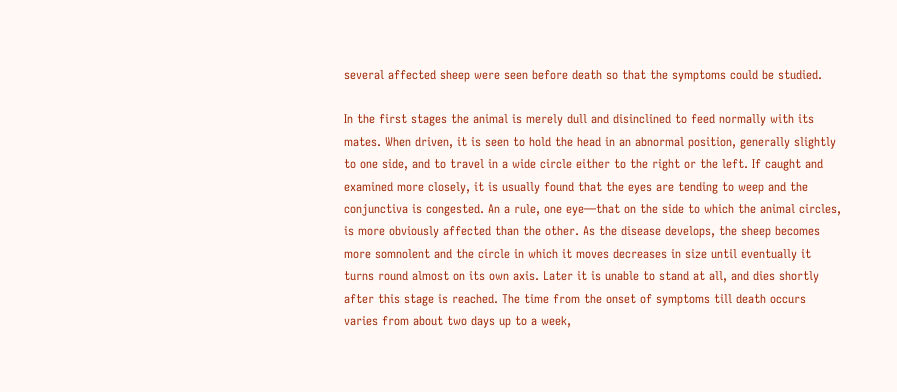several affected sheep were seen before death so that the symptoms could be studied.

In the first stages the animal is merely dull and disinclined to feed normally with its mates. When driven, it is seen to hold the head in an abnormal position, generally slightly to one side, and to travel in a wide circle either to the right or the left. If caught and examined more closely, it is usually found that the eyes are tending to weep and the conjunctiva is congested. An a rule, one eye—that on the side to which the animal circles, is more obviously affected than the other. As the disease develops, the sheep becomes more somnolent and the circle in which it moves decreases in size until eventually it turns round almost on its own axis. Later it is unable to stand at all, and dies shortly after this stage is reached. The time from the onset of symptoms till death occurs varies from about two days up to a week,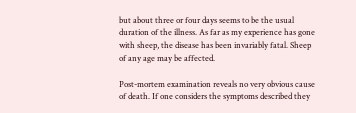but about three or four days seems to be the usual duration of the illness. As far as my experience has gone with sheep, the disease has been invariably fatal. Sheep of any age may be affected.

Post-mortem examination reveals no very obvious cause of death. If one considers the symptoms described they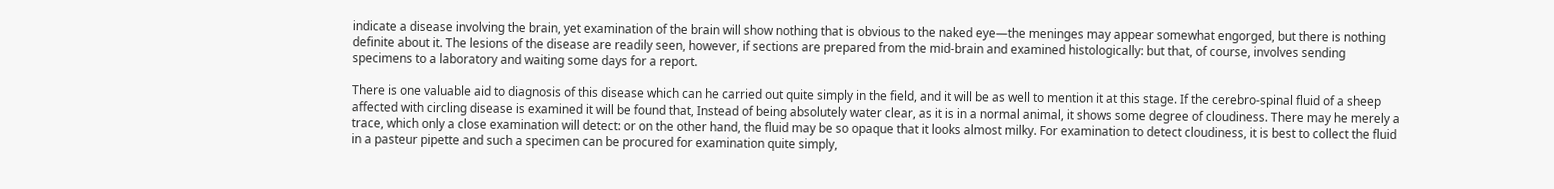indicate a disease involving the brain, yet examination of the brain will show nothing that is obvious to the naked eye—the meninges may appear somewhat engorged, but there is nothing definite about it. The lesions of the disease are readily seen, however, if sections are prepared from the mid-brain and examined histologically: but that, of course, involves sending specimens to a laboratory and waiting some days for a report.

There is one valuable aid to diagnosis of this disease which can he carried out quite simply in the field, and it will be as well to mention it at this stage. If the cerebro-spinal fluid of a sheep affected with circling disease is examined it will be found that, Instead of being absolutely water clear, as it is in a normal animal, it shows some degree of cloudiness. There may he merely a trace, which only a close examination will detect: or on the other hand, the fluid may be so opaque that it looks almost milky. For examination to detect cloudiness, it is best to collect the fluid in a pasteur pipette and such a specimen can be procured for examination quite simply,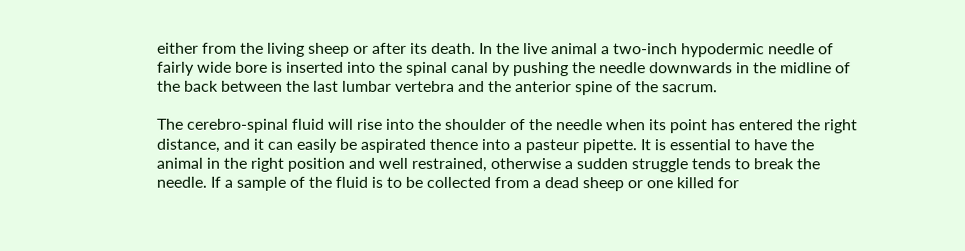either from the living sheep or after its death. In the live animal a two-inch hypodermic needle of fairly wide bore is inserted into the spinal canal by pushing the needle downwards in the midline of the back between the last lumbar vertebra and the anterior spine of the sacrum.

The cerebro-spinal fluid will rise into the shoulder of the needle when its point has entered the right distance, and it can easily be aspirated thence into a pasteur pipette. It is essential to have the animal in the right position and well restrained, otherwise a sudden struggle tends to break the needle. If a sample of the fluid is to be collected from a dead sheep or one killed for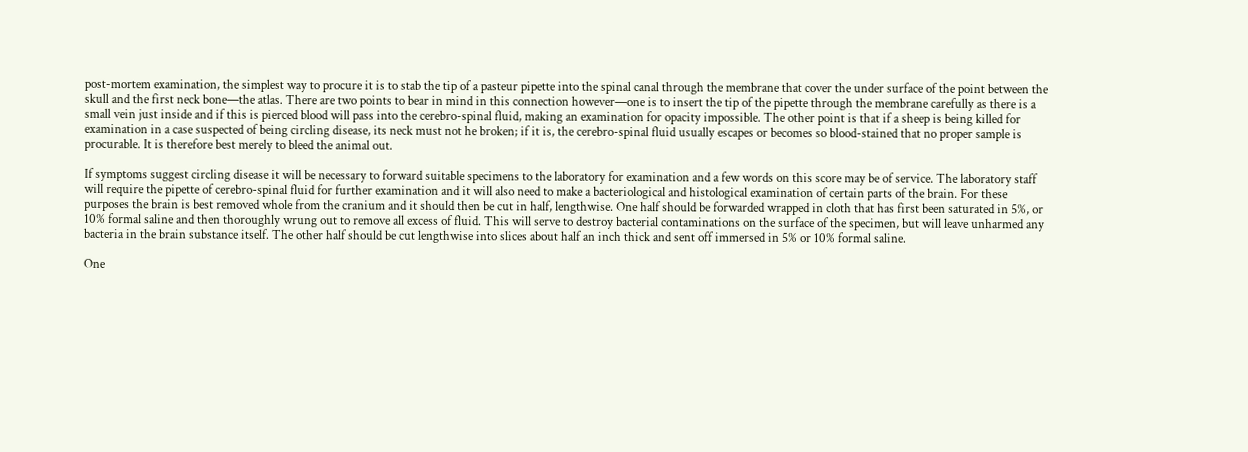post-mortem examination, the simplest way to procure it is to stab the tip of a pasteur pipette into the spinal canal through the membrane that cover the under surface of the point between the skull and the first neck bone—the atlas. There are two points to bear in mind in this connection however—one is to insert the tip of the pipette through the membrane carefully as there is a small vein just inside and if this is pierced blood will pass into the cerebro-spinal fluid, making an examination for opacity impossible. The other point is that if a sheep is being killed for examination in a case suspected of being circling disease, its neck must not he broken; if it is, the cerebro-spinal fluid usually escapes or becomes so blood-stained that no proper sample is procurable. It is therefore best merely to bleed the animal out.

If symptoms suggest circling disease it will be necessary to forward suitable specimens to the laboratory for examination and a few words on this score may be of service. The laboratory staff will require the pipette of cerebro-spinal fluid for further examination and it will also need to make a bacteriological and histological examination of certain parts of the brain. For these purposes the brain is best removed whole from the cranium and it should then be cut in half, lengthwise. One half should be forwarded wrapped in cloth that has first been saturated in 5%, or 10% formal saline and then thoroughly wrung out to remove all excess of fluid. This will serve to destroy bacterial contaminations on the surface of the specimen, but will leave unharmed any bacteria in the brain substance itself. The other half should be cut lengthwise into slices about half an inch thick and sent off immersed in 5% or 10% formal saline.

One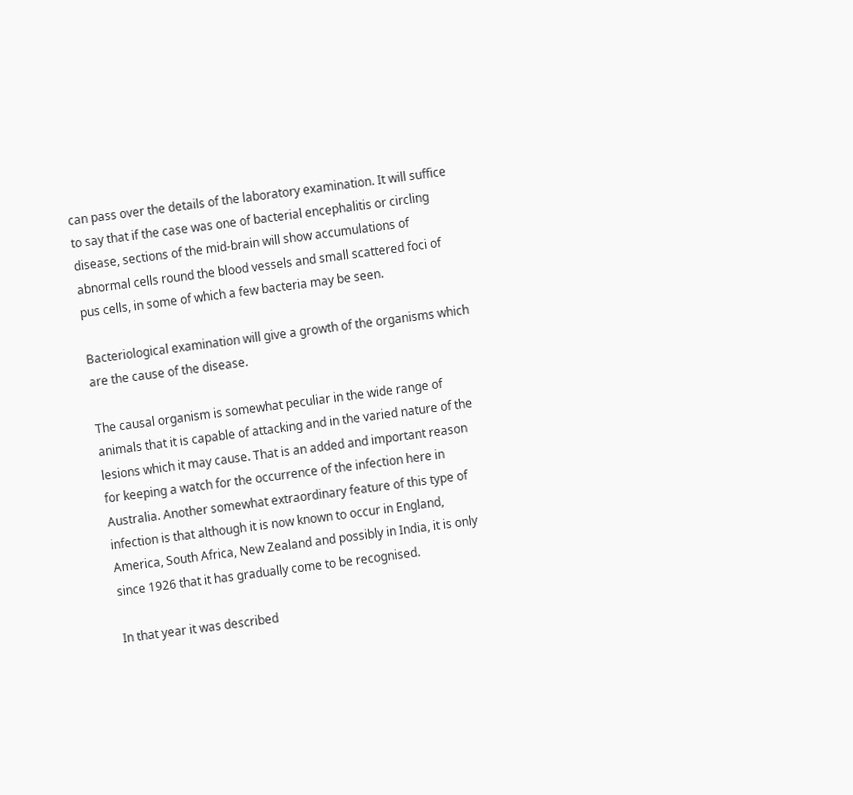can pass over the details of the laboratory examination. It will suffice to say that if the case was one of bacterial encephalitis or circling disease, sections of the mid-brain will show accumulations of abnormal cells round the blood vessels and small scattered foci of pus cells, in some of which a few bacteria may be seen.

Bacteriological examination will give a growth of the organisms which are the cause of the disease.

The causal organism is somewhat peculiar in the wide range of animals that it is capable of attacking and in the varied nature of the lesions which it may cause. That is an added and important reason for keeping a watch for the occurrence of the infection here in Australia. Another somewhat extraordinary feature of this type of infection is that although it is now known to occur in England, America, South Africa, New Zealand and possibly in India, it is only since 1926 that it has gradually come to be recognised.

In that year it was described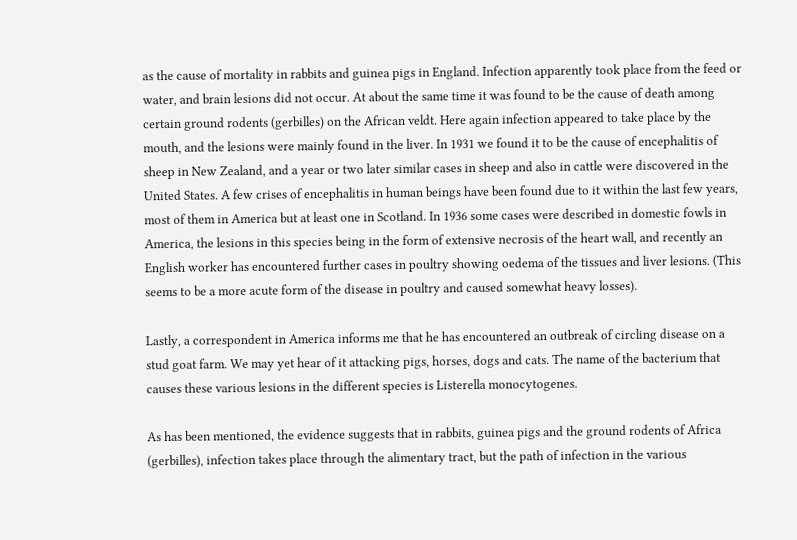as the cause of mortality in rabbits and guinea pigs in England. Infection apparently took place from the feed or water, and brain lesions did not occur. At about the same time it was found to be the cause of death among certain ground rodents (gerbilles) on the African veldt. Here again infection appeared to take place by the mouth, and the lesions were mainly found in the liver. In 1931 we found it to be the cause of encephalitis of sheep in New Zealand, and a year or two later similar cases in sheep and also in cattle were discovered in the United States. A few crises of encephalitis in human beings have been found due to it within the last few years, most of them in America but at least one in Scotland. In 1936 some cases were described in domestic fowls in America, the lesions in this species being in the form of extensive necrosis of the heart wall, and recently an English worker has encountered further cases in poultry showing oedema of the tissues and liver lesions. (This seems to be a more acute form of the disease in poultry and caused somewhat heavy losses).

Lastly, a correspondent in America informs me that he has encountered an outbreak of circling disease on a stud goat farm. We may yet hear of it attacking pigs, horses, dogs and cats. The name of the bacterium that causes these various lesions in the different species is Listerella monocytogenes.

As has been mentioned, the evidence suggests that in rabbits, guinea pigs and the ground rodents of Africa (gerbilles), infection takes place through the alimentary tract, but the path of infection in the various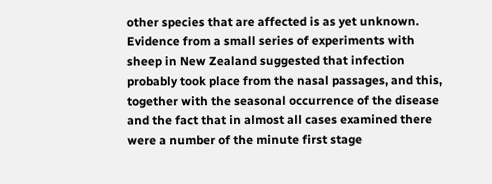other species that are affected is as yet unknown. Evidence from a small series of experiments with sheep in New Zealand suggested that infection probably took place from the nasal passages, and this, together with the seasonal occurrence of the disease and the fact that in almost all cases examined there were a number of the minute first stage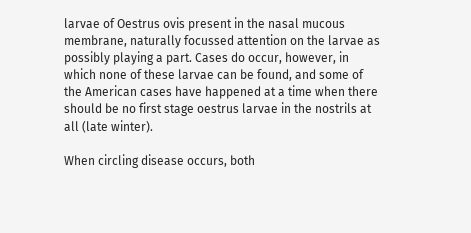larvae of Oestrus ovis present in the nasal mucous membrane, naturally focussed attention on the larvae as possibly playing a part. Cases do occur, however, in which none of these larvae can be found, and some of the American cases have happened at a time when there should be no first stage oestrus larvae in the nostrils at all (late winter).

When circling disease occurs, both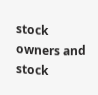stock owners and stock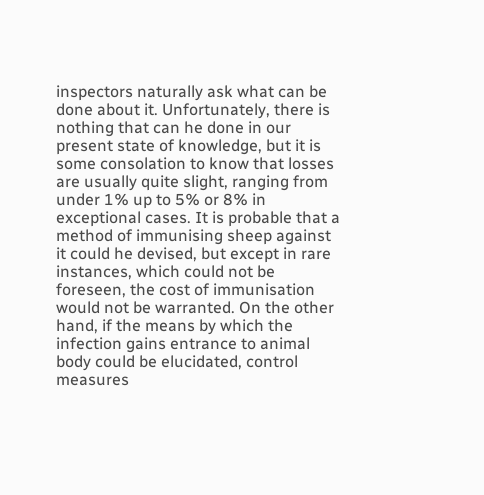inspectors naturally ask what can be done about it. Unfortunately, there is nothing that can he done in our present state of knowledge, but it is some consolation to know that losses are usually quite slight, ranging from under 1% up to 5% or 8% in exceptional cases. It is probable that a method of immunising sheep against it could he devised, but except in rare instances, which could not be foreseen, the cost of immunisation would not be warranted. On the other hand, if the means by which the infection gains entrance to animal body could be elucidated, control measures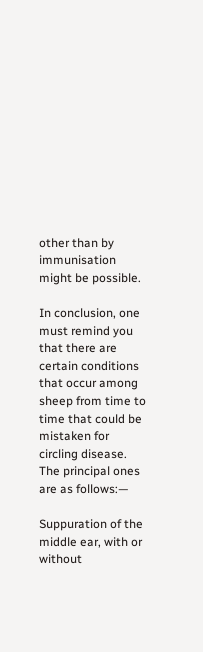other than by immunisation might be possible.

In conclusion, one must remind you that there are certain conditions that occur among sheep from time to time that could be mistaken for circling disease. The principal ones are as follows:—

Suppuration of the middle ear, with or without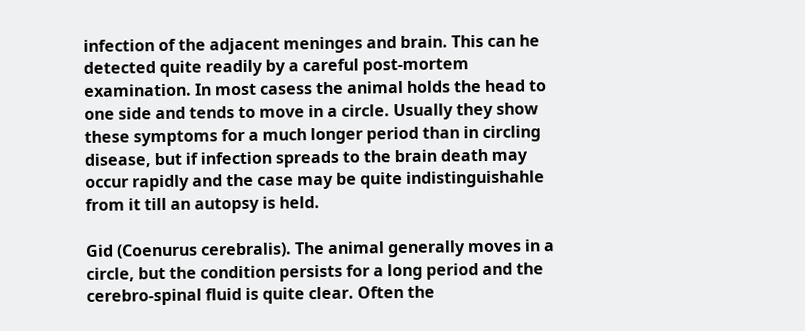infection of the adjacent meninges and brain. This can he detected quite readily by a careful post-mortem examination. In most casess the animal holds the head to one side and tends to move in a circle. Usually they show these symptoms for a much longer period than in circling disease, but if infection spreads to the brain death may occur rapidly and the case may be quite indistinguishahle from it till an autopsy is held.

Gid (Coenurus cerebralis). The animal generally moves in a circle, but the condition persists for a long period and the cerebro-spinal fluid is quite clear. Often the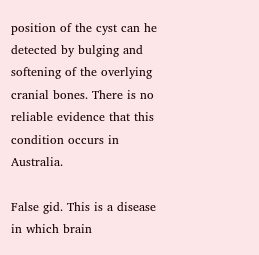position of the cyst can he detected by bulging and softening of the overlying cranial bones. There is no reliable evidence that this condition occurs in Australia.

False gid. This is a disease in which brain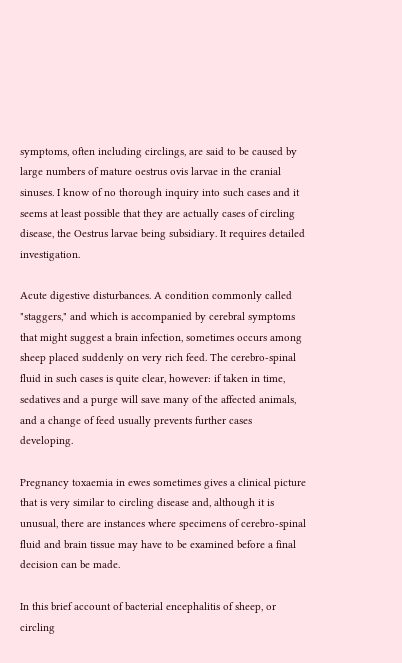symptoms, often including circlings, are said to be caused by large numbers of mature oestrus ovis larvae in the cranial sinuses. I know of no thorough inquiry into such cases and it seems at least possible that they are actually cases of circling disease, the Oestrus larvae being subsidiary. It requires detailed investigation.

Acute digestive disturbances. A condition commonly called "staggers," and which is accompanied by cerebral symptoms that might suggest a brain infection, sometimes occurs among sheep placed suddenly on very rich feed. The cerebro-spinal fluid in such cases is quite clear, however: if taken in time, sedatives and a purge will save many of the affected animals, and a change of feed usually prevents further cases developing.

Pregnancy toxaemia in ewes sometimes gives a clinical picture that is very similar to circling disease and, although it is unusual, there are instances where specimens of cerebro-spinal fluid and brain tissue may have to be examined before a final decision can be made.

In this brief account of bacterial encephalitis of sheep, or circling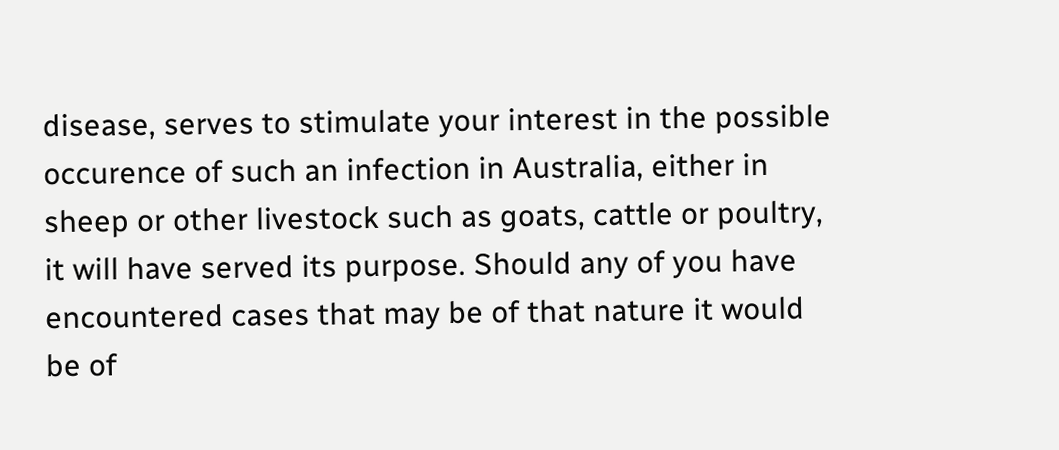disease, serves to stimulate your interest in the possible occurence of such an infection in Australia, either in sheep or other livestock such as goats, cattle or poultry, it will have served its purpose. Should any of you have encountered cases that may be of that nature it would be of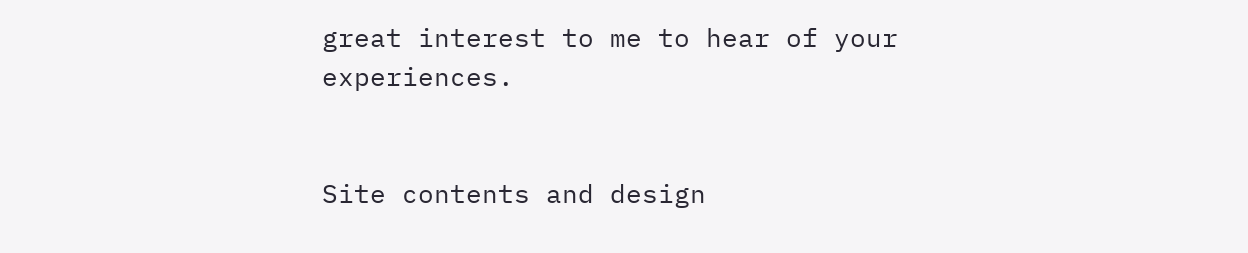great interest to me to hear of your experiences.


Site contents and design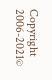Copyright 2006-2021©